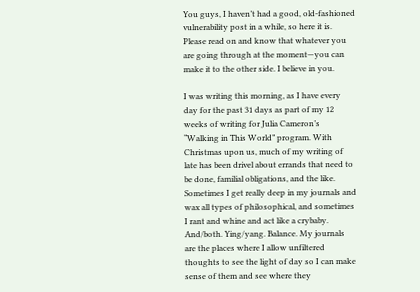You guys, I haven’t had a good, old-fashioned vulnerability post in a while, so here it is. Please read on and know that whatever you are going through at the moment—you can make it to the other side. I believe in you.

I was writing this morning, as I have every day for the past 31 days as part of my 12 weeks of writing for Julia Cameron’s “Walking in This World” program. With Christmas upon us, much of my writing of late has been drivel about errands that need to be done, familial obligations, and the like. Sometimes I get really deep in my journals and wax all types of philosophical, and sometimes I rant and whine and act like a crybaby. And/both. Ying/yang. Balance. My journals are the places where I allow unfiltered thoughts to see the light of day so I can make sense of them and see where they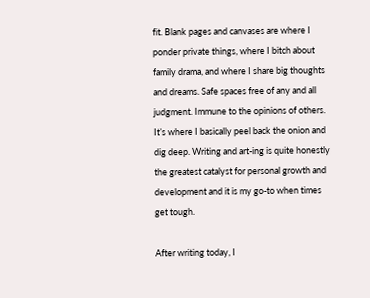fit. Blank pages and canvases are where I ponder private things, where I bitch about family drama, and where I share big thoughts and dreams. Safe spaces free of any and all judgment. Immune to the opinions of others. It’s where I basically peel back the onion and dig deep. Writing and art-ing is quite honestly the greatest catalyst for personal growth and development and it is my go-to when times get tough.

After writing today, I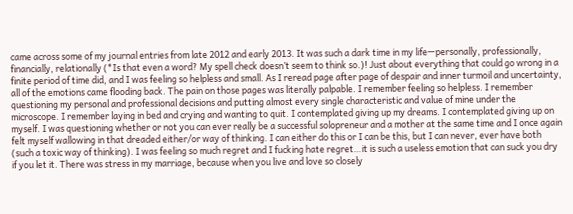came across some of my journal entries from late 2012 and early 2013. It was such a dark time in my life—personally, professionally, financially, relationally (*Is that even a word? My spell check doesn’t seem to think so.)! Just about everything that could go wrong in a finite period of time did, and I was feeling so helpless and small. As I reread page after page of despair and inner turmoil and uncertainty, all of the emotions came flooding back. The pain on those pages was literally palpable. I remember feeling so helpless. I remember questioning my personal and professional decisions and putting almost every single characteristic and value of mine under the microscope. I remember laying in bed and crying and wanting to quit. I contemplated giving up my dreams. I contemplated giving up on myself. I was questioning whether or not you can ever really be a successful solopreneur and a mother at the same time and I once again felt myself wallowing in that dreaded either/or way of thinking. I can either do this or I can be this, but I can never, ever have both (such a toxic way of thinking). I was feeling so much regret and I fucking hate regret…it is such a useless emotion that can suck you dry if you let it. There was stress in my marriage, because when you live and love so closely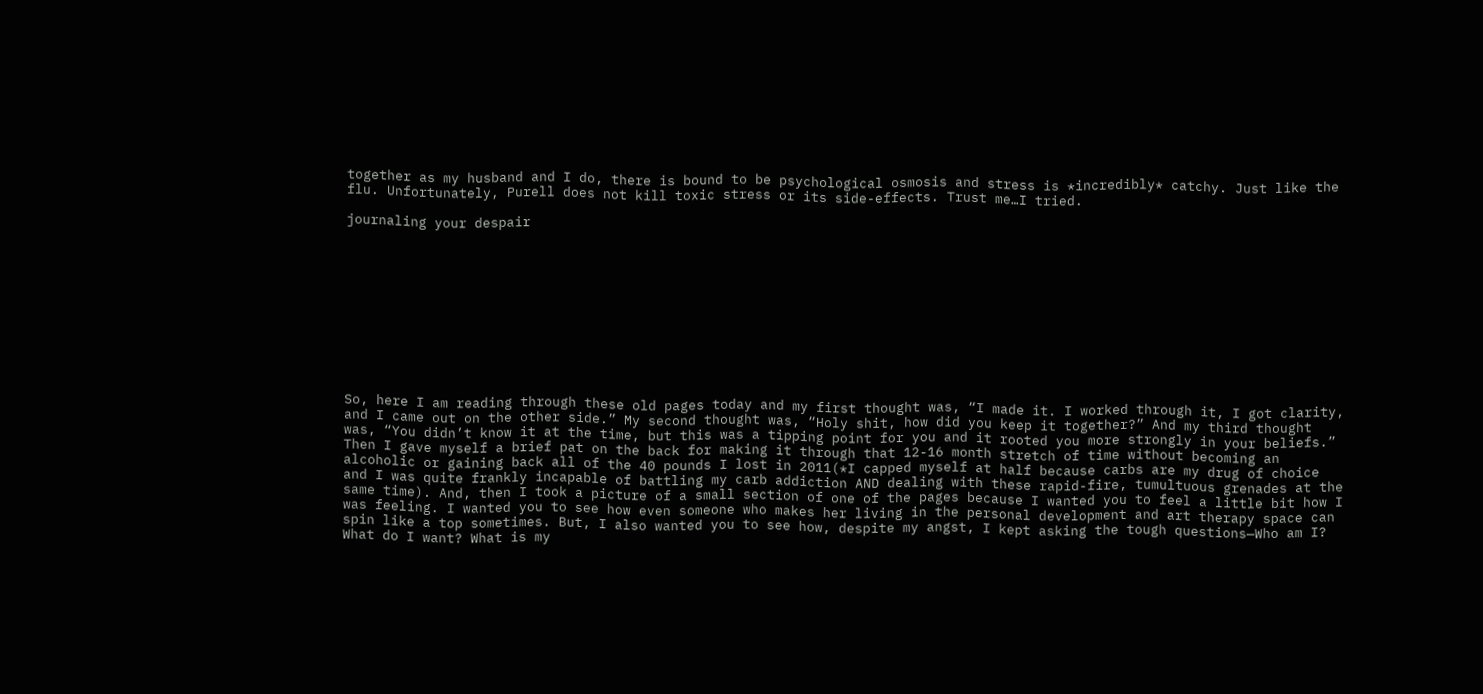together as my husband and I do, there is bound to be psychological osmosis and stress is *incredibly* catchy. Just like the flu. Unfortunately, Purell does not kill toxic stress or its side-effects. Trust me…I tried.

journaling your despair











So, here I am reading through these old pages today and my first thought was, “I made it. I worked through it, I got clarity, and I came out on the other side.” My second thought was, “Holy shit, how did you keep it together?” And my third thought was, “You didn’t know it at the time, but this was a tipping point for you and it rooted you more strongly in your beliefs.” Then I gave myself a brief pat on the back for making it through that 12-16 month stretch of time without becoming an alcoholic or gaining back all of the 40 pounds I lost in 2011(*I capped myself at half because carbs are my drug of choice and I was quite frankly incapable of battling my carb addiction AND dealing with these rapid-fire, tumultuous grenades at the same time). And, then I took a picture of a small section of one of the pages because I wanted you to feel a little bit how I was feeling. I wanted you to see how even someone who makes her living in the personal development and art therapy space can spin like a top sometimes. But, I also wanted you to see how, despite my angst, I kept asking the tough questions—Who am I? What do I want? What is my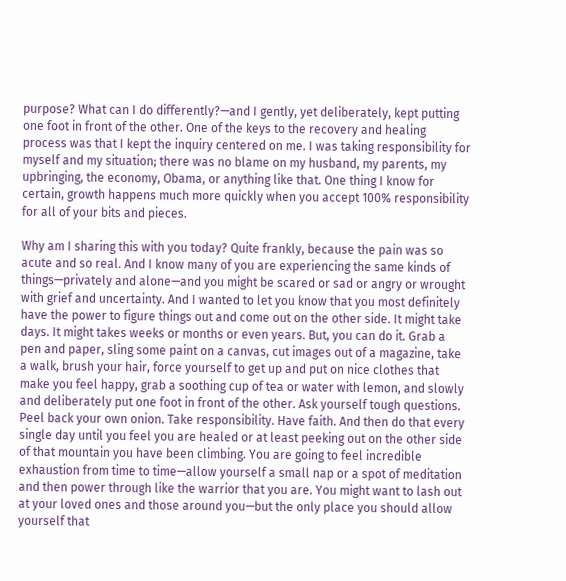purpose? What can I do differently?—and I gently, yet deliberately, kept putting one foot in front of the other. One of the keys to the recovery and healing process was that I kept the inquiry centered on me. I was taking responsibility for myself and my situation; there was no blame on my husband, my parents, my upbringing, the economy, Obama, or anything like that. One thing I know for certain, growth happens much more quickly when you accept 100% responsibility for all of your bits and pieces.

Why am I sharing this with you today? Quite frankly, because the pain was so acute and so real. And I know many of you are experiencing the same kinds of things—privately and alone—and you might be scared or sad or angry or wrought with grief and uncertainty. And I wanted to let you know that you most definitely have the power to figure things out and come out on the other side. It might take days. It might takes weeks or months or even years. But, you can do it. Grab a pen and paper, sling some paint on a canvas, cut images out of a magazine, take a walk, brush your hair, force yourself to get up and put on nice clothes that make you feel happy, grab a soothing cup of tea or water with lemon, and slowly and deliberately put one foot in front of the other. Ask yourself tough questions. Peel back your own onion. Take responsibility. Have faith. And then do that every single day until you feel you are healed or at least peeking out on the other side of that mountain you have been climbing. You are going to feel incredible exhaustion from time to time—allow yourself a small nap or a spot of meditation and then power through like the warrior that you are. You might want to lash out at your loved ones and those around you—but the only place you should allow yourself that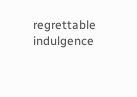regrettable indulgence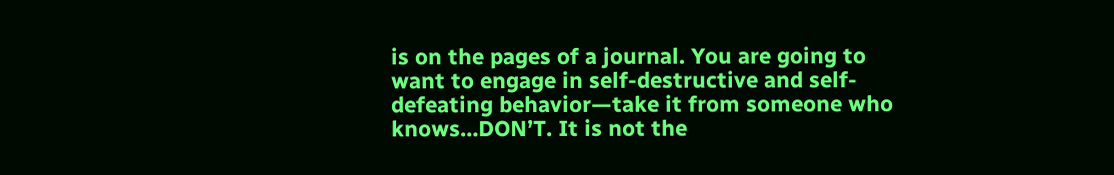is on the pages of a journal. You are going to want to engage in self-destructive and self-defeating behavior—take it from someone who knows…DON’T. It is not the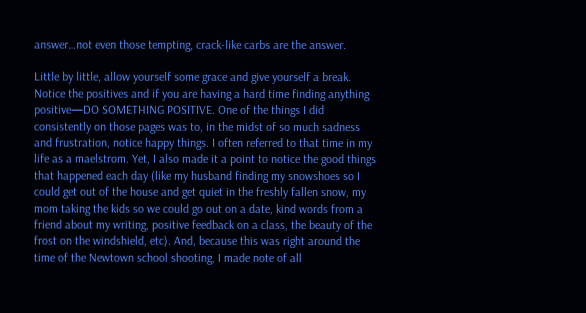answer…not even those tempting, crack-like carbs are the answer.

Little by little, allow yourself some grace and give yourself a break. Notice the positives and if you are having a hard time finding anything positive—DO SOMETHING POSITIVE. One of the things I did consistently on those pages was to, in the midst of so much sadness and frustration, notice happy things. I often referred to that time in my life as a maelstrom. Yet, I also made it a point to notice the good things that happened each day (like my husband finding my snowshoes so I could get out of the house and get quiet in the freshly fallen snow, my mom taking the kids so we could go out on a date, kind words from a friend about my writing, positive feedback on a class, the beauty of the frost on the windshield, etc). And, because this was right around the time of the Newtown school shooting, I made note of all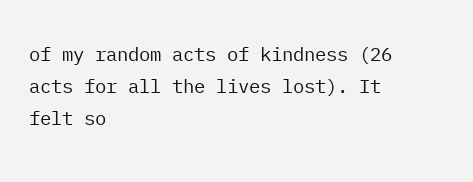of my random acts of kindness (26 acts for all the lives lost). It felt so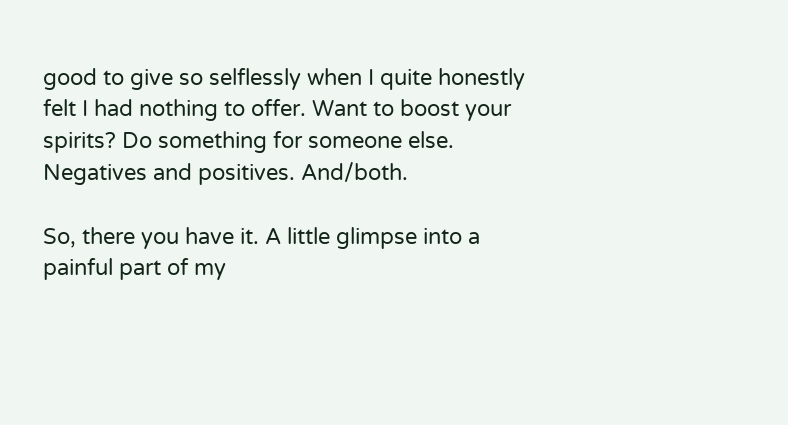good to give so selflessly when I quite honestly felt I had nothing to offer. Want to boost your spirits? Do something for someone else. Negatives and positives. And/both.

So, there you have it. A little glimpse into a painful part of my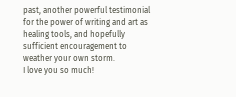past, another powerful testimonial for the power of writing and art as healing tools, and hopefully sufficient encouragement to weather your own storm.
I love you so much!